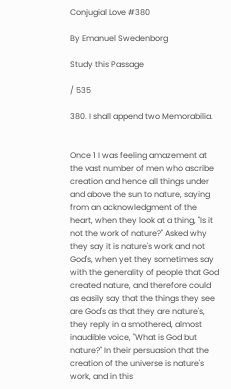Conjugial Love #380

By Emanuel Swedenborg

Study this Passage

/ 535

380. I shall append two Memorabilia.


Once 1 I was feeling amazement at the vast number of men who ascribe creation and hence all things under and above the sun to nature, saying from an acknowledgment of the heart, when they look at a thing, "Is it not the work of nature?" Asked why they say it is nature's work and not God's, when yet they sometimes say with the generality of people that God created nature, and therefore could as easily say that the things they see are God's as that they are nature's, they reply in a smothered, almost inaudible voice, "What is God but nature?" In their persuasion that the creation of the universe is nature's work, and in this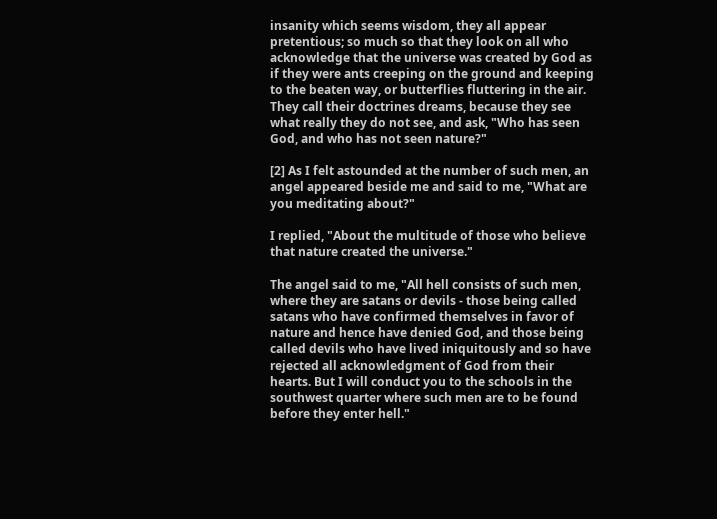insanity which seems wisdom, they all appear pretentious; so much so that they look on all who acknowledge that the universe was created by God as if they were ants creeping on the ground and keeping to the beaten way, or butterflies fluttering in the air. They call their doctrines dreams, because they see what really they do not see, and ask, "Who has seen God, and who has not seen nature?"

[2] As I felt astounded at the number of such men, an angel appeared beside me and said to me, "What are you meditating about?"

I replied, "About the multitude of those who believe that nature created the universe."

The angel said to me, "All hell consists of such men, where they are satans or devils - those being called satans who have confirmed themselves in favor of nature and hence have denied God, and those being called devils who have lived iniquitously and so have rejected all acknowledgment of God from their hearts. But I will conduct you to the schools in the southwest quarter where such men are to be found before they enter hell."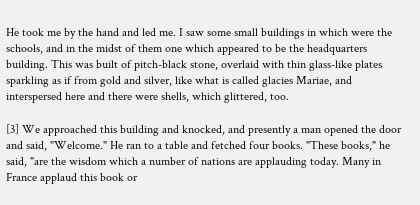He took me by the hand and led me. I saw some small buildings in which were the schools, and in the midst of them one which appeared to be the headquarters building. This was built of pitch-black stone, overlaid with thin glass-like plates sparkling as if from gold and silver, like what is called glacies Mariae, and interspersed here and there were shells, which glittered, too.

[3] We approached this building and knocked, and presently a man opened the door and said, "Welcome." He ran to a table and fetched four books. "These books," he said, "are the wisdom which a number of nations are applauding today. Many in France applaud this book or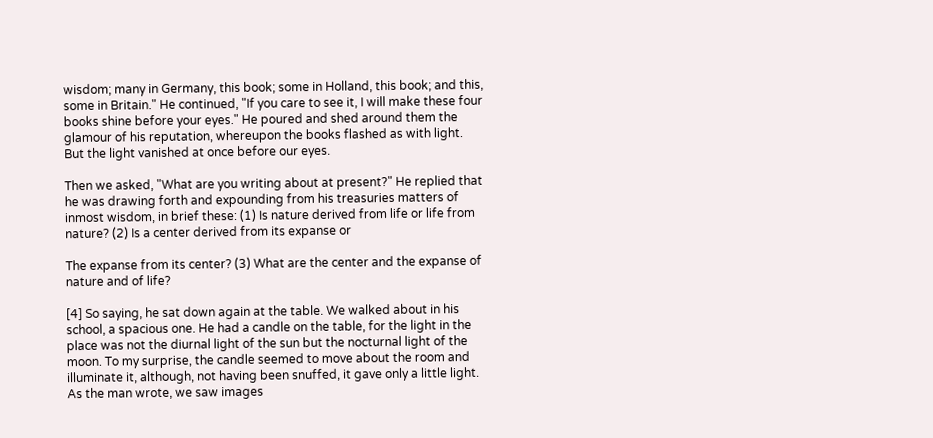wisdom; many in Germany, this book; some in Holland, this book; and this, some in Britain." He continued, "If you care to see it, I will make these four books shine before your eyes." He poured and shed around them the glamour of his reputation, whereupon the books flashed as with light. But the light vanished at once before our eyes.

Then we asked, "What are you writing about at present?" He replied that he was drawing forth and expounding from his treasuries matters of inmost wisdom, in brief these: (1) Is nature derived from life or life from nature? (2) Is a center derived from its expanse or

The expanse from its center? (3) What are the center and the expanse of nature and of life?

[4] So saying, he sat down again at the table. We walked about in his school, a spacious one. He had a candle on the table, for the light in the place was not the diurnal light of the sun but the nocturnal light of the moon. To my surprise, the candle seemed to move about the room and illuminate it, although, not having been snuffed, it gave only a little light. As the man wrote, we saw images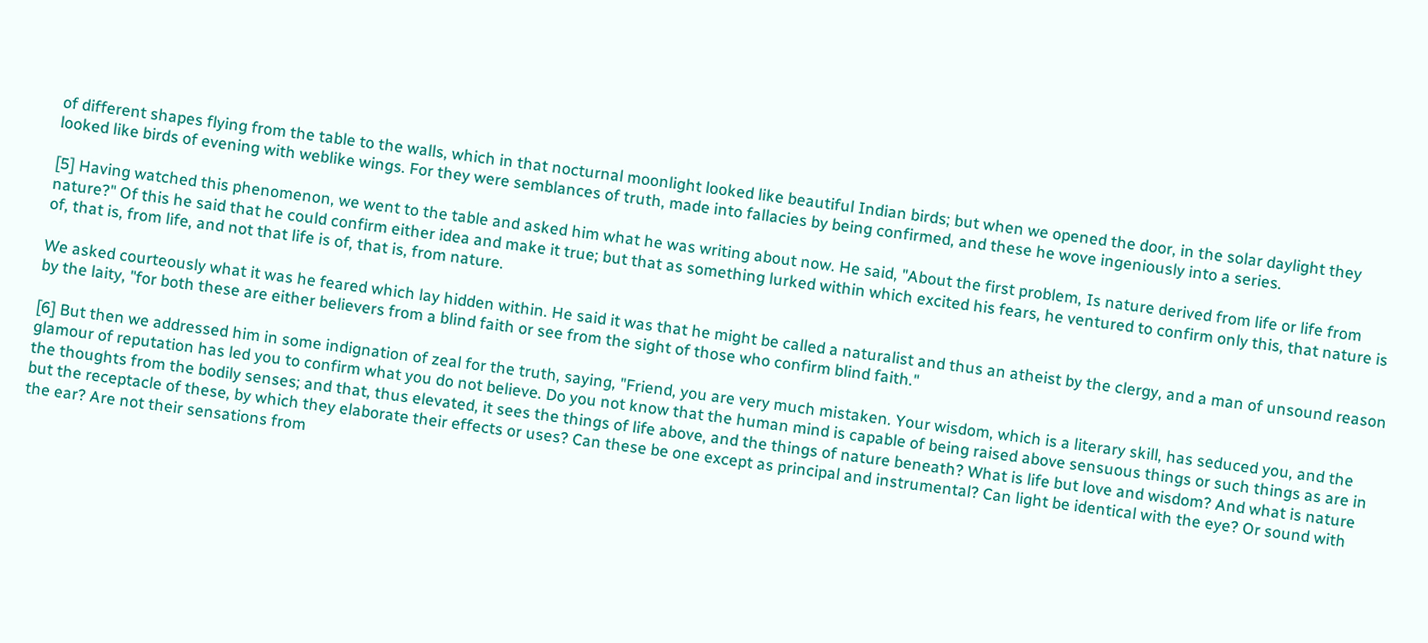of different shapes flying from the table to the walls, which in that nocturnal moonlight looked like beautiful Indian birds; but when we opened the door, in the solar daylight they looked like birds of evening with weblike wings. For they were semblances of truth, made into fallacies by being confirmed, and these he wove ingeniously into a series.

[5] Having watched this phenomenon, we went to the table and asked him what he was writing about now. He said, "About the first problem, Is nature derived from life or life from nature?" Of this he said that he could confirm either idea and make it true; but that as something lurked within which excited his fears, he ventured to confirm only this, that nature is of, that is, from life, and not that life is of, that is, from nature.

We asked courteously what it was he feared which lay hidden within. He said it was that he might be called a naturalist and thus an atheist by the clergy, and a man of unsound reason by the laity, "for both these are either believers from a blind faith or see from the sight of those who confirm blind faith."

[6] But then we addressed him in some indignation of zeal for the truth, saying, "Friend, you are very much mistaken. Your wisdom, which is a literary skill, has seduced you, and the glamour of reputation has led you to confirm what you do not believe. Do you not know that the human mind is capable of being raised above sensuous things or such things as are in the thoughts from the bodily senses; and that, thus elevated, it sees the things of life above, and the things of nature beneath? What is life but love and wisdom? And what is nature but the receptacle of these, by which they elaborate their effects or uses? Can these be one except as principal and instrumental? Can light be identical with the eye? Or sound with the ear? Are not their sensations from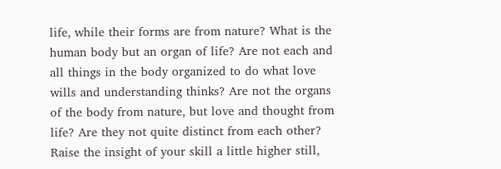life, while their forms are from nature? What is the human body but an organ of life? Are not each and all things in the body organized to do what love wills and understanding thinks? Are not the organs of the body from nature, but love and thought from life? Are they not quite distinct from each other? Raise the insight of your skill a little higher still,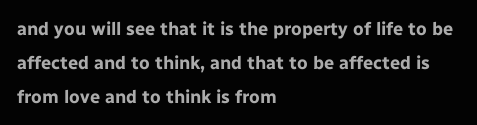and you will see that it is the property of life to be affected and to think, and that to be affected is from love and to think is from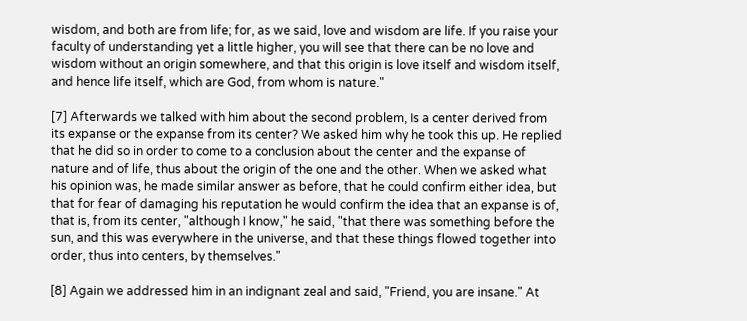wisdom, and both are from life; for, as we said, love and wisdom are life. If you raise your faculty of understanding yet a little higher, you will see that there can be no love and wisdom without an origin somewhere, and that this origin is love itself and wisdom itself, and hence life itself, which are God, from whom is nature."

[7] Afterwards we talked with him about the second problem, Is a center derived from its expanse or the expanse from its center? We asked him why he took this up. He replied that he did so in order to come to a conclusion about the center and the expanse of nature and of life, thus about the origin of the one and the other. When we asked what his opinion was, he made similar answer as before, that he could confirm either idea, but that for fear of damaging his reputation he would confirm the idea that an expanse is of, that is, from its center, "although I know," he said, "that there was something before the sun, and this was everywhere in the universe, and that these things flowed together into order, thus into centers, by themselves."

[8] Again we addressed him in an indignant zeal and said, "Friend, you are insane." At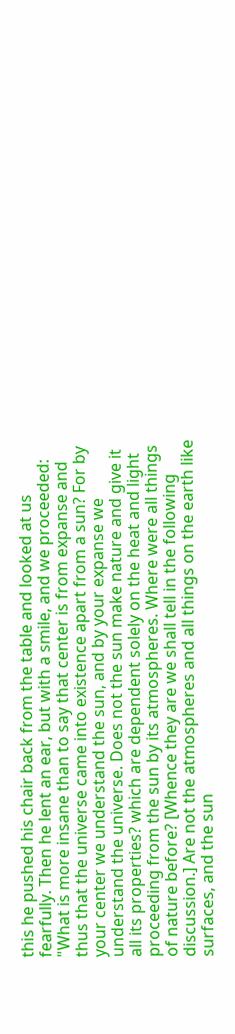this he pushed his chair back from the table and looked at us fearfully. Then he lent an ear, but with a smile, and we proceeded: "What is more insane than to say that center is from expanse and thus that the universe came into existence apart from a sun? For by your center we understand the sun, and by your expanse we understand the universe. Does not the sun make nature and give it all its properties? which are dependent solely on the heat and light proceeding from the sun by its atmospheres. Where were all things of nature before? [Whence they are we shall tell in the following discussion.] Are not the atmospheres and all things on the earth like surfaces, and the sun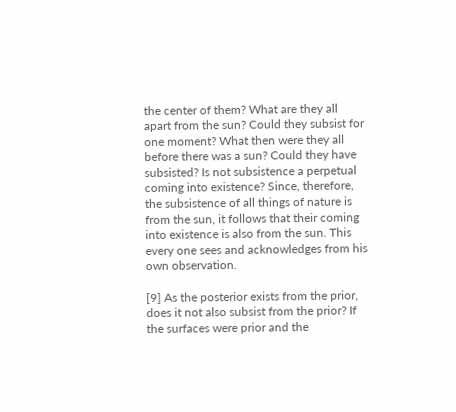the center of them? What are they all apart from the sun? Could they subsist for one moment? What then were they all before there was a sun? Could they have subsisted? Is not subsistence a perpetual coming into existence? Since, therefore, the subsistence of all things of nature is from the sun, it follows that their coming into existence is also from the sun. This every one sees and acknowledges from his own observation.

[9] As the posterior exists from the prior, does it not also subsist from the prior? If the surfaces were prior and the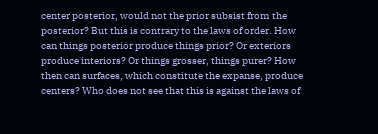center posterior, would not the prior subsist from the posterior? But this is contrary to the laws of order. How can things posterior produce things prior? Or exteriors produce interiors? Or things grosser, things purer? How then can surfaces, which constitute the expanse, produce centers? Who does not see that this is against the laws of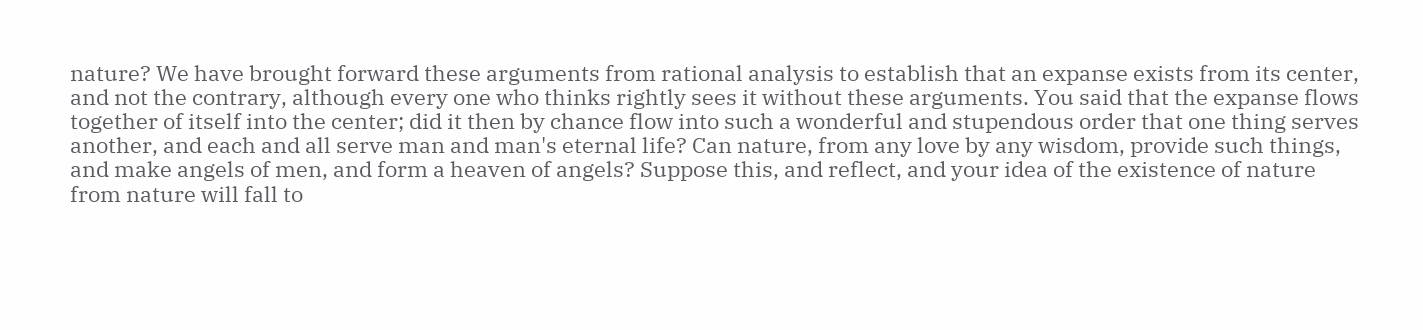nature? We have brought forward these arguments from rational analysis to establish that an expanse exists from its center, and not the contrary, although every one who thinks rightly sees it without these arguments. You said that the expanse flows together of itself into the center; did it then by chance flow into such a wonderful and stupendous order that one thing serves another, and each and all serve man and man's eternal life? Can nature, from any love by any wisdom, provide such things, and make angels of men, and form a heaven of angels? Suppose this, and reflect, and your idea of the existence of nature from nature will fall to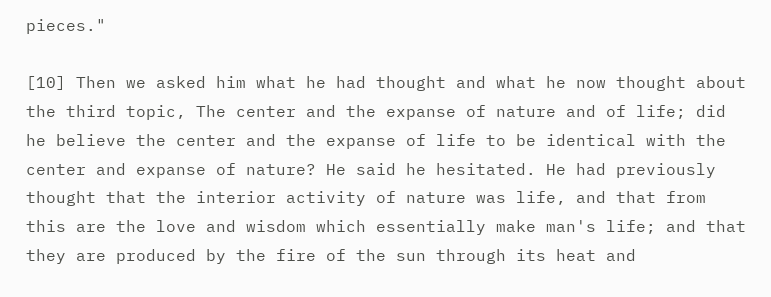pieces."

[10] Then we asked him what he had thought and what he now thought about the third topic, The center and the expanse of nature and of life; did he believe the center and the expanse of life to be identical with the center and expanse of nature? He said he hesitated. He had previously thought that the interior activity of nature was life, and that from this are the love and wisdom which essentially make man's life; and that they are produced by the fire of the sun through its heat and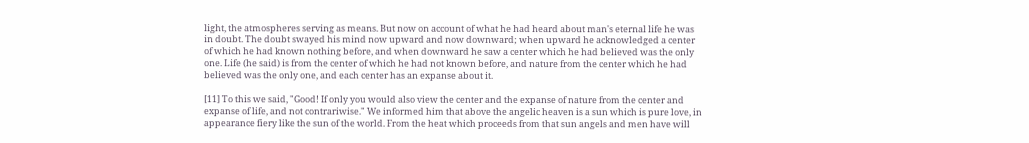light, the atmospheres serving as means. But now on account of what he had heard about man's eternal life he was in doubt. The doubt swayed his mind now upward and now downward; when upward he acknowledged a center of which he had known nothing before, and when downward he saw a center which he had believed was the only one. Life (he said) is from the center of which he had not known before, and nature from the center which he had believed was the only one, and each center has an expanse about it.

[11] To this we said, "Good! If only you would also view the center and the expanse of nature from the center and expanse of life, and not contrariwise." We informed him that above the angelic heaven is a sun which is pure love, in appearance fiery like the sun of the world. From the heat which proceeds from that sun angels and men have will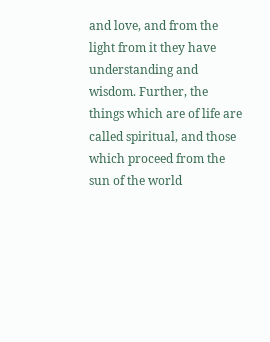and love, and from the light from it they have understanding and wisdom. Further, the things which are of life are called spiritual, and those which proceed from the sun of the world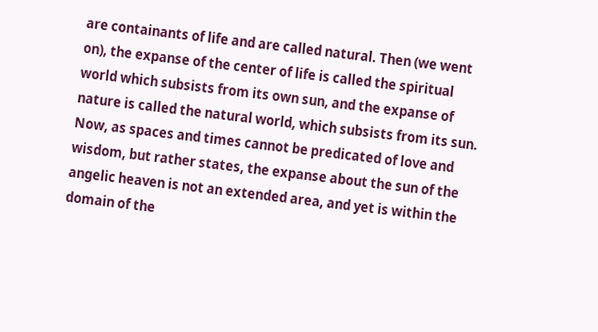are containants of life and are called natural. Then (we went on), the expanse of the center of life is called the spiritual world which subsists from its own sun, and the expanse of nature is called the natural world, which subsists from its sun. Now, as spaces and times cannot be predicated of love and wisdom, but rather states, the expanse about the sun of the angelic heaven is not an extended area, and yet is within the domain of the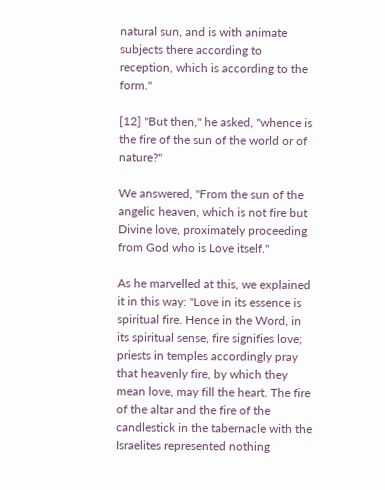natural sun, and is with animate subjects there according to reception, which is according to the form."

[12] "But then," he asked, "whence is the fire of the sun of the world or of nature?"

We answered, "From the sun of the angelic heaven, which is not fire but Divine love, proximately proceeding from God who is Love itself."

As he marvelled at this, we explained it in this way: "Love in its essence is spiritual fire. Hence in the Word, in its spiritual sense, fire signifies love; priests in temples accordingly pray that heavenly fire, by which they mean love, may fill the heart. The fire of the altar and the fire of the candlestick in the tabernacle with the Israelites represented nothing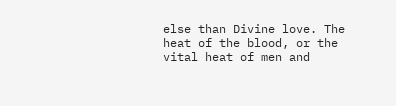else than Divine love. The heat of the blood, or the vital heat of men and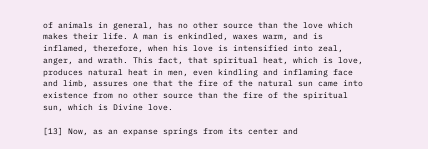of animals in general, has no other source than the love which makes their life. A man is enkindled, waxes warm, and is inflamed, therefore, when his love is intensified into zeal, anger, and wrath. This fact, that spiritual heat, which is love, produces natural heat in men, even kindling and inflaming face and limb, assures one that the fire of the natural sun came into existence from no other source than the fire of the spiritual sun, which is Divine love.

[13] Now, as an expanse springs from its center and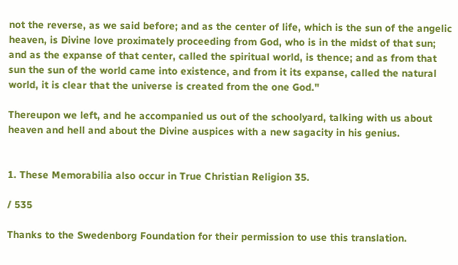not the reverse, as we said before; and as the center of life, which is the sun of the angelic heaven, is Divine love proximately proceeding from God, who is in the midst of that sun; and as the expanse of that center, called the spiritual world, is thence; and as from that sun the sun of the world came into existence, and from it its expanse, called the natural world, it is clear that the universe is created from the one God."

Thereupon we left, and he accompanied us out of the schoolyard, talking with us about heaven and hell and about the Divine auspices with a new sagacity in his genius.


1. These Memorabilia also occur in True Christian Religion 35.

/ 535

Thanks to the Swedenborg Foundation for their permission to use this translation.